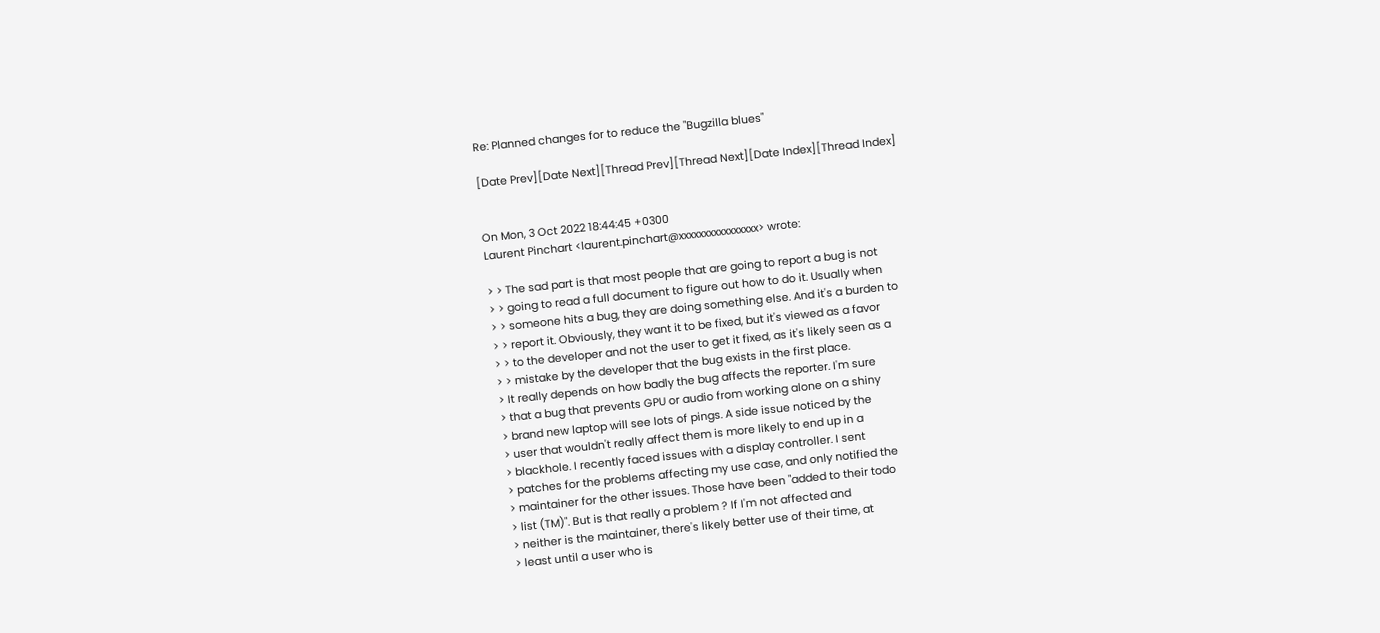Re: Planned changes for to reduce the "Bugzilla blues"

[Date Prev][Date Next][Thread Prev][Thread Next][Date Index][Thread Index]


On Mon, 3 Oct 2022 18:44:45 +0300
Laurent Pinchart <laurent.pinchart@xxxxxxxxxxxxxxxx> wrote:

> > The sad part is that most people that are going to report a bug is not
> > going to read a full document to figure out how to do it. Usually when
> > someone hits a bug, they are doing something else. And it's a burden to
> > report it. Obviously, they want it to be fixed, but it's viewed as a favor
> > to the developer and not the user to get it fixed, as it's likely seen as a
> > mistake by the developer that the bug exists in the first place.
> It really depends on how badly the bug affects the reporter. I'm sure
> that a bug that prevents GPU or audio from working alone on a shiny
> brand new laptop will see lots of pings. A side issue noticed by the
> user that wouldn't really affect them is more likely to end up in a
> blackhole. I recently faced issues with a display controller. I sent
> patches for the problems affecting my use case, and only notified the
> maintainer for the other issues. Those have been "added to their todo
> list (TM)". But is that really a problem ? If I'm not affected and
> neither is the maintainer, there's likely better use of their time, at
> least until a user who is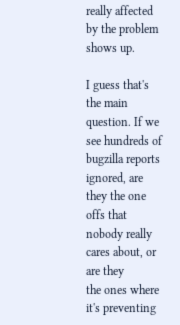really affected by the problem shows up.

I guess that's the main question. If we see hundreds of bugzilla reports
ignored, are they the one offs that nobody really cares about, or are they
the ones where it's preventing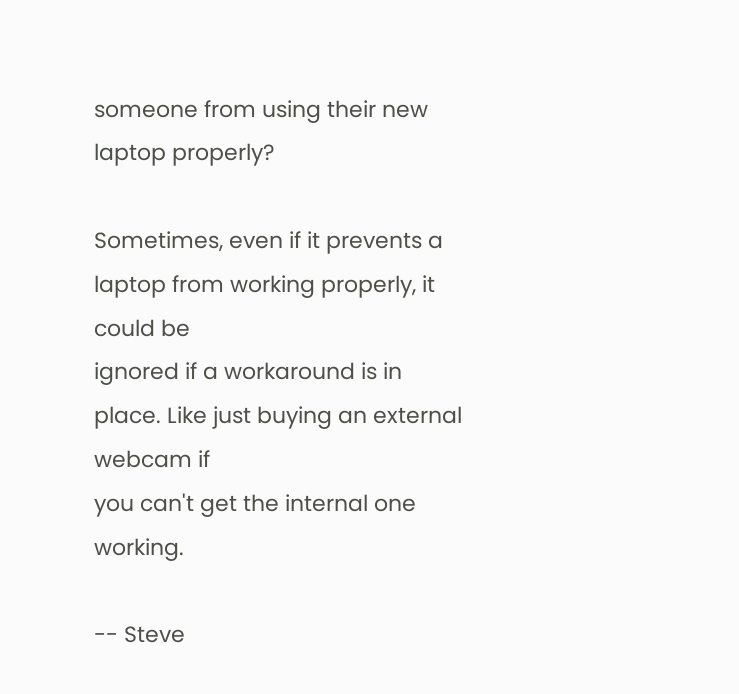someone from using their new laptop properly?

Sometimes, even if it prevents a laptop from working properly, it could be
ignored if a workaround is in place. Like just buying an external webcam if
you can't get the internal one working.

-- Steve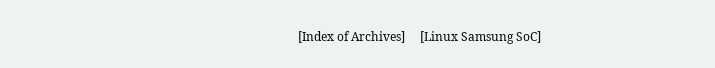[Index of Archives]     [Linux Samsung SoC]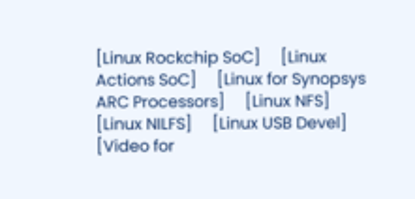[Linux Rockchip SoC]     [Linux Actions SoC]     [Linux for Synopsys ARC Processors]     [Linux NFS]     [Linux NILFS]     [Linux USB Devel]     [Video for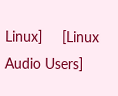Linux]     [Linux Audio Users]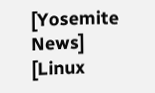[Yosemite News]     [Linux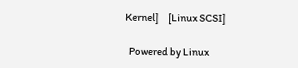Kernel]     [Linux SCSI]

  Powered by Linux